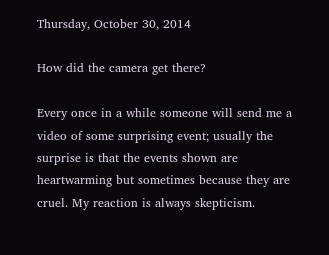Thursday, October 30, 2014

How did the camera get there?

Every once in a while someone will send me a video of some surprising event; usually the surprise is that the events shown are heartwarming but sometimes because they are cruel. My reaction is always skepticism.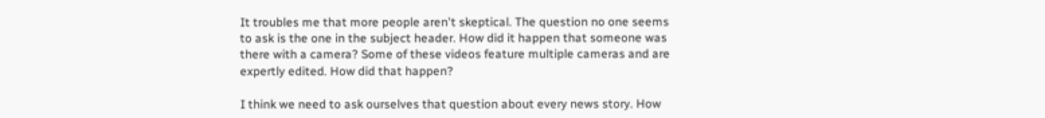It troubles me that more people aren't skeptical. The question no one seems to ask is the one in the subject header. How did it happen that someone was there with a camera? Some of these videos feature multiple cameras and are expertly edited. How did that happen?

I think we need to ask ourselves that question about every news story. How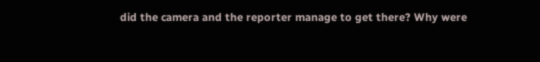did the camera and the reporter manage to get there? Why were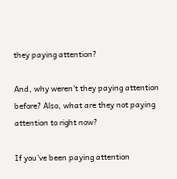they paying attention?

And, why weren't they paying attention before? Also, what are they not paying attention to right now?

If you've been paying attention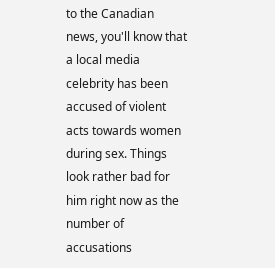to the Canadian news, you'll know that a local media celebrity has been accused of violent acts towards women during sex. Things look rather bad for him right now as the number of accusations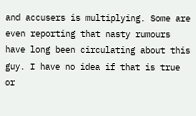and accusers is multiplying. Some are even reporting that nasty rumours have long been circulating about this guy. I have no idea if that is true or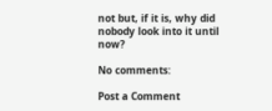not but, if it is, why did nobody look into it until now?

No comments:

Post a Comment